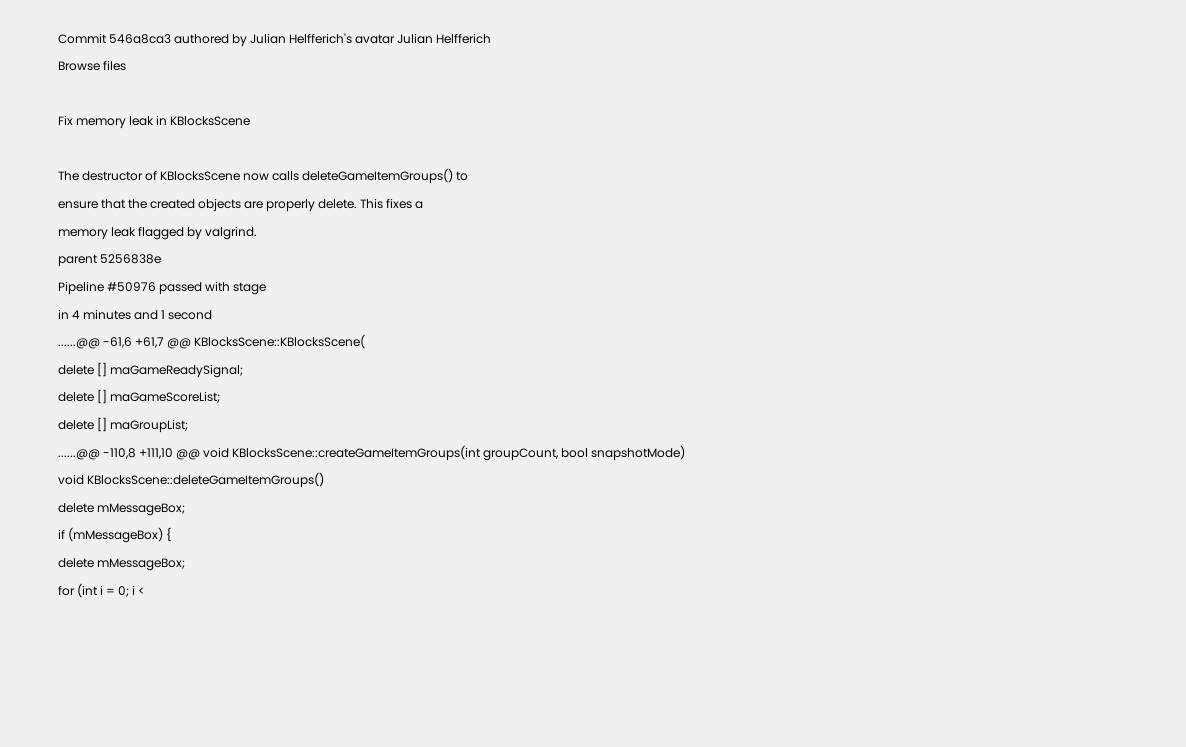Commit 546a8ca3 authored by Julian Helfferich's avatar Julian Helfferich
Browse files

Fix memory leak in KBlocksScene

The destructor of KBlocksScene now calls deleteGameItemGroups() to
ensure that the created objects are properly delete. This fixes a
memory leak flagged by valgrind.
parent 5256838e
Pipeline #50976 passed with stage
in 4 minutes and 1 second
......@@ -61,6 +61,7 @@ KBlocksScene::KBlocksScene(
delete [] maGameReadySignal;
delete [] maGameScoreList;
delete [] maGroupList;
......@@ -110,8 +111,10 @@ void KBlocksScene::createGameItemGroups(int groupCount, bool snapshotMode)
void KBlocksScene::deleteGameItemGroups()
delete mMessageBox;
if (mMessageBox) {
delete mMessageBox;
for (int i = 0; i <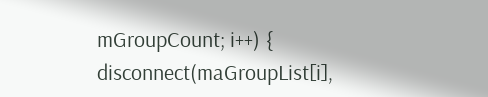mGroupCount; i++) {
disconnect(maGroupList[i],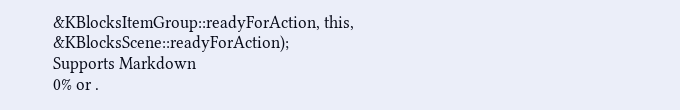&KBlocksItemGroup::readyForAction, this, &KBlocksScene::readyForAction);
Supports Markdown
0% or .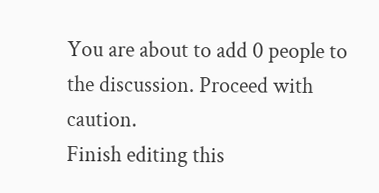You are about to add 0 people to the discussion. Proceed with caution.
Finish editing this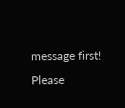message first!
Please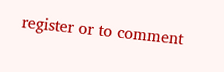register or to comment